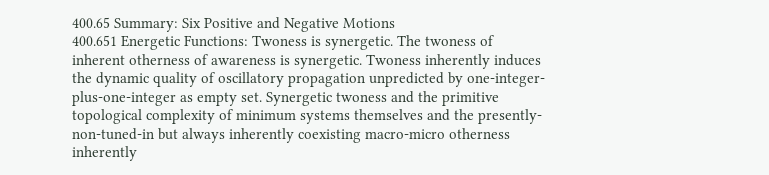400.65 Summary: Six Positive and Negative Motions
400.651 Energetic Functions: Twoness is synergetic. The twoness of inherent otherness of awareness is synergetic. Twoness inherently induces the dynamic quality of oscillatory propagation unpredicted by one-integer-plus-one-integer as empty set. Synergetic twoness and the primitive topological complexity of minimum systems themselves and the presently-non-tuned-in but always inherently coexisting macro-micro otherness inherently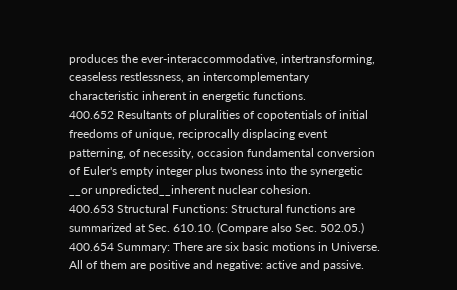produces the ever-interaccommodative, intertransforming, ceaseless restlessness, an intercomplementary characteristic inherent in energetic functions.
400.652 Resultants of pluralities of copotentials of initial freedoms of unique, reciprocally displacing event patterning, of necessity, occasion fundamental conversion of Euler's empty integer plus twoness into the synergetic __or unpredicted__inherent nuclear cohesion.
400.653 Structural Functions: Structural functions are summarized at Sec. 610.10. (Compare also Sec. 502.05.)
400.654 Summary: There are six basic motions in Universe. All of them are positive and negative: active and passive.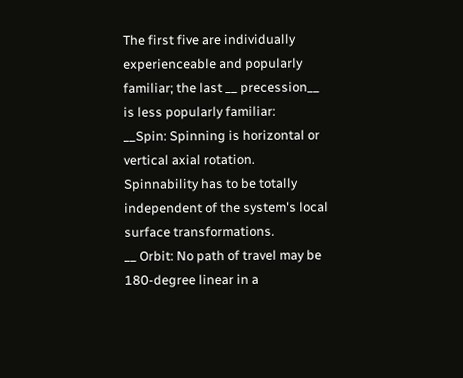The first five are individually experienceable and popularly familiar; the last __ precession__ is less popularly familiar:
__Spin: Spinning is horizontal or vertical axial rotation. Spinnability has to be totally independent of the system's local surface transformations.
__ Orbit: No path of travel may be 180-degree linear in a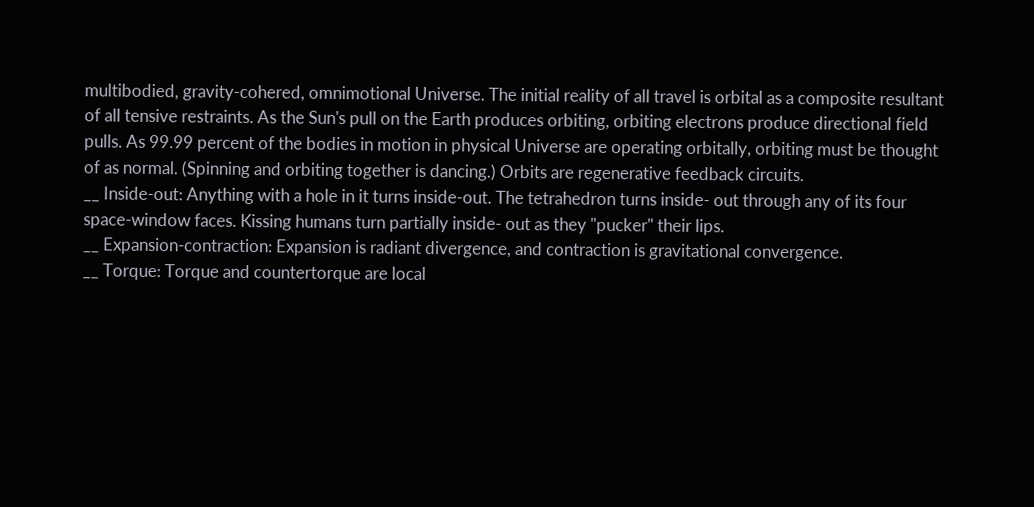multibodied, gravity-cohered, omnimotional Universe. The initial reality of all travel is orbital as a composite resultant of all tensive restraints. As the Sun's pull on the Earth produces orbiting, orbiting electrons produce directional field pulls. As 99.99 percent of the bodies in motion in physical Universe are operating orbitally, orbiting must be thought of as normal. (Spinning and orbiting together is dancing.) Orbits are regenerative feedback circuits.
__ Inside-out: Anything with a hole in it turns inside-out. The tetrahedron turns inside- out through any of its four space-window faces. Kissing humans turn partially inside- out as they "pucker" their lips.
__ Expansion-contraction: Expansion is radiant divergence, and contraction is gravitational convergence.
__ Torque: Torque and countertorque are local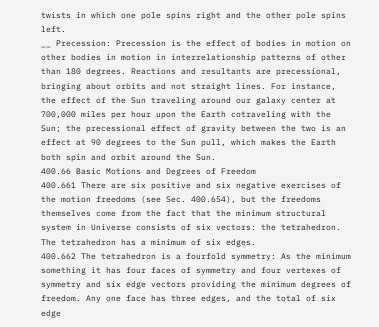twists in which one pole spins right and the other pole spins left.
__ Precession: Precession is the effect of bodies in motion on other bodies in motion in interrelationship patterns of other than 180 degrees. Reactions and resultants are precessional, bringing about orbits and not straight lines. For instance, the effect of the Sun traveling around our galaxy center at 700,000 miles per hour upon the Earth cotraveling with the Sun; the precessional effect of gravity between the two is an effect at 90 degrees to the Sun pull, which makes the Earth both spin and orbit around the Sun.
400.66 Basic Motions and Degrees of Freedom
400.661 There are six positive and six negative exercises of the motion freedoms (see Sec. 400.654), but the freedoms themselves come from the fact that the minimum structural system in Universe consists of six vectors: the tetrahedron. The tetrahedron has a minimum of six edges.
400.662 The tetrahedron is a fourfold symmetry: As the minimum something it has four faces of symmetry and four vertexes of symmetry and six edge vectors providing the minimum degrees of freedom. Any one face has three edges, and the total of six edge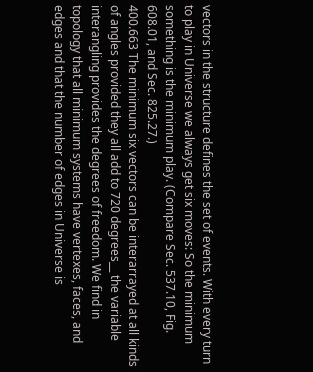vectors in the structure defines the set of events. With every turn to play in Universe we always get six moves: So the minimum something is the minimum play. (Compare Sec. 537.10, Fig. 608.01, and Sec. 825.27.)
400.663 The minimum six vectors can be interarrayed at all kinds of angles provided they all add to 720 degrees__ the variable interangling provides the degrees of freedom. We find in topology that all minimum systems have vertexes, faces, and edges and that the number of edges in Universe is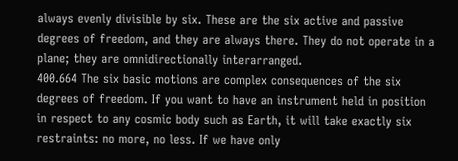always evenly divisible by six. These are the six active and passive degrees of freedom, and they are always there. They do not operate in a plane; they are omnidirectionally interarranged.
400.664 The six basic motions are complex consequences of the six degrees of freedom. If you want to have an instrument held in position in respect to any cosmic body such as Earth, it will take exactly six restraints: no more, no less. If we have only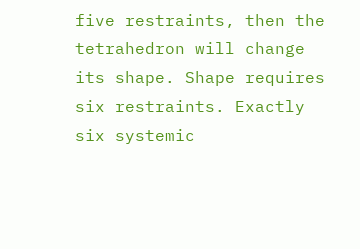five restraints, then the tetrahedron will change its shape. Shape requires six restraints. Exactly six systemic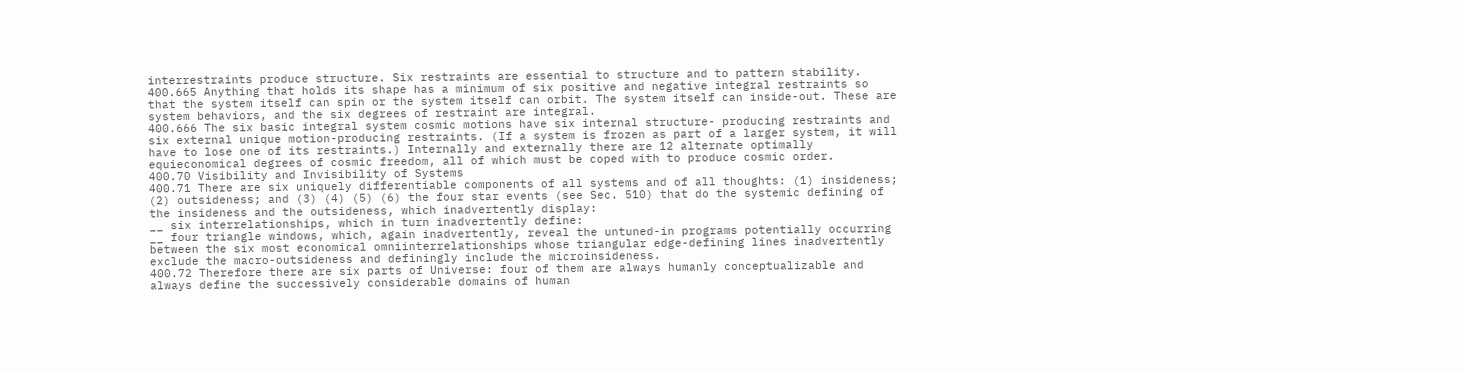interrestraints produce structure. Six restraints are essential to structure and to pattern stability.
400.665 Anything that holds its shape has a minimum of six positive and negative integral restraints so that the system itself can spin or the system itself can orbit. The system itself can inside-out. These are system behaviors, and the six degrees of restraint are integral.
400.666 The six basic integral system cosmic motions have six internal structure- producing restraints and six external unique motion-producing restraints. (If a system is frozen as part of a larger system, it will have to lose one of its restraints.) Internally and externally there are 12 alternate optimally equieconomical degrees of cosmic freedom, all of which must be coped with to produce cosmic order.
400.70 Visibility and Invisibility of Systems
400.71 There are six uniquely differentiable components of all systems and of all thoughts: (1) insideness; (2) outsideness; and (3) (4) (5) (6) the four star events (see Sec. 510) that do the systemic defining of the insideness and the outsideness, which inadvertently display:
__ six interrelationships, which in turn inadvertently define:
__ four triangle windows, which, again inadvertently, reveal the untuned-in programs potentially occurring between the six most economical omniinterrelationships whose triangular edge-defining lines inadvertently exclude the macro-outsideness and definingly include the microinsideness.
400.72 Therefore there are six parts of Universe: four of them are always humanly conceptualizable and always define the successively considerable domains of human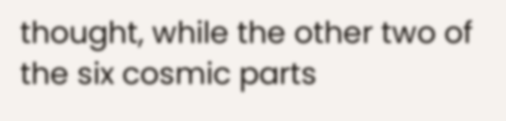thought, while the other two of the six cosmic parts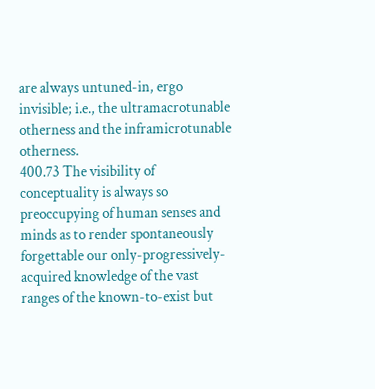are always untuned-in, ergo invisible; i.e., the ultramacrotunable otherness and the inframicrotunable otherness.
400.73 The visibility of conceptuality is always so preoccupying of human senses and minds as to render spontaneously forgettable our only-progressively-acquired knowledge of the vast ranges of the known-to-exist but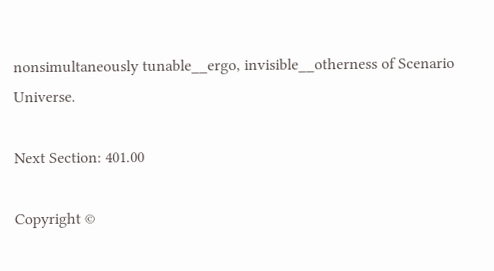nonsimultaneously tunable__ergo, invisible__otherness of Scenario Universe.

Next Section: 401.00

Copyright ©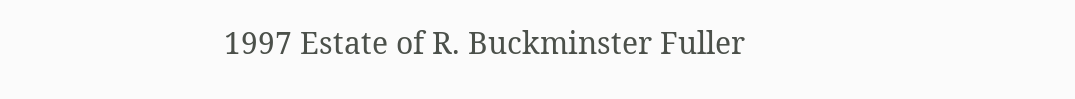1997 Estate of R. Buckminster Fuller